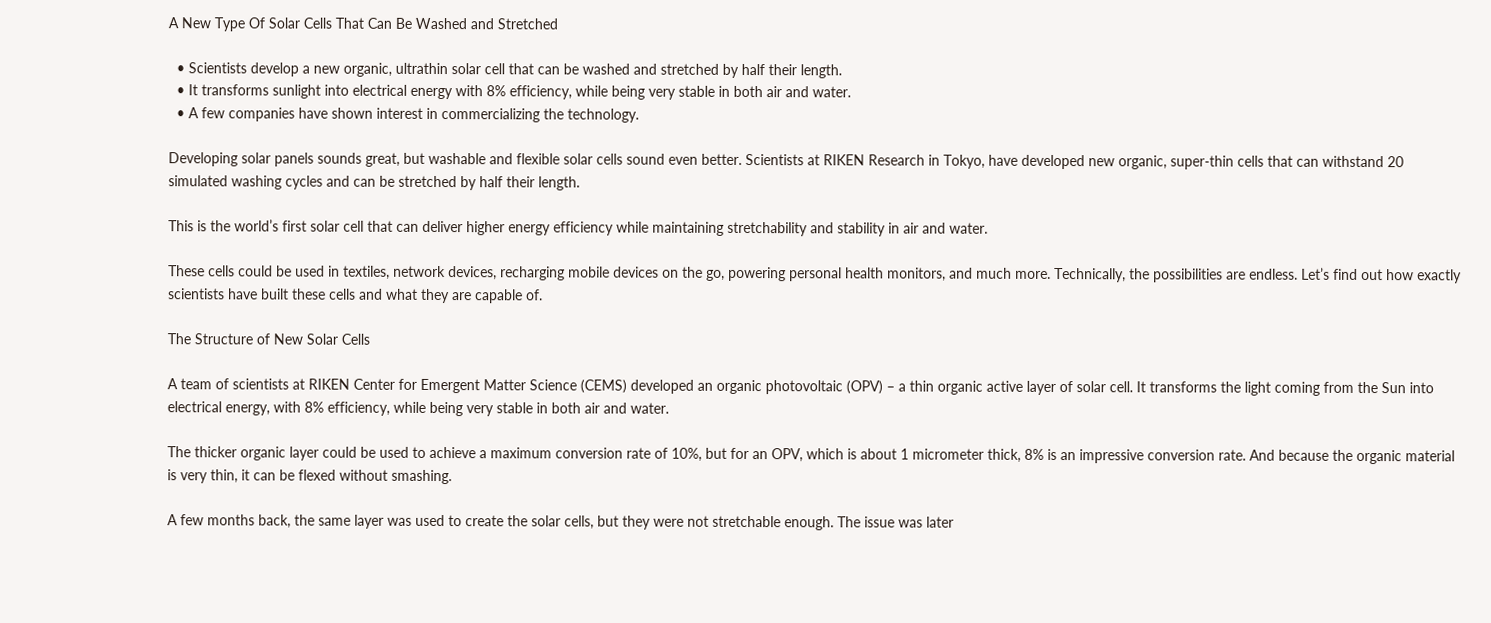A New Type Of Solar Cells That Can Be Washed and Stretched

  • Scientists develop a new organic, ultrathin solar cell that can be washed and stretched by half their length.
  • It transforms sunlight into electrical energy with 8% efficiency, while being very stable in both air and water.
  • A few companies have shown interest in commercializing the technology.

Developing solar panels sounds great, but washable and flexible solar cells sound even better. Scientists at RIKEN Research in Tokyo, have developed new organic, super-thin cells that can withstand 20 simulated washing cycles and can be stretched by half their length.

This is the world’s first solar cell that can deliver higher energy efficiency while maintaining stretchability and stability in air and water.

These cells could be used in textiles, network devices, recharging mobile devices on the go, powering personal health monitors, and much more. Technically, the possibilities are endless. Let’s find out how exactly scientists have built these cells and what they are capable of.

The Structure of New Solar Cells

A team of scientists at RIKEN Center for Emergent Matter Science (CEMS) developed an organic photovoltaic (OPV) – a thin organic active layer of solar cell. It transforms the light coming from the Sun into electrical energy, with 8% efficiency, while being very stable in both air and water.

The thicker organic layer could be used to achieve a maximum conversion rate of 10%, but for an OPV, which is about 1 micrometer thick, 8% is an impressive conversion rate. And because the organic material is very thin, it can be flexed without smashing.

A few months back, the same layer was used to create the solar cells, but they were not stretchable enough. The issue was later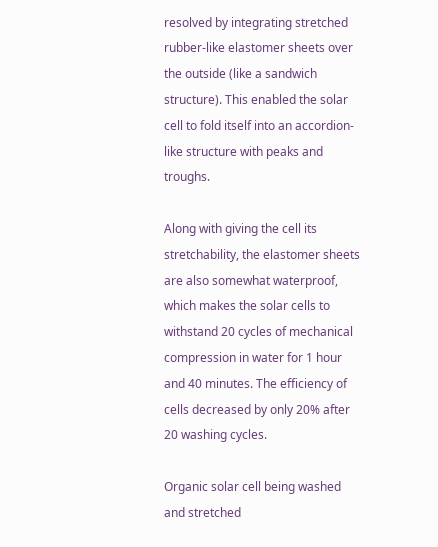resolved by integrating stretched rubber-like elastomer sheets over the outside (like a sandwich structure). This enabled the solar cell to fold itself into an accordion-like structure with peaks and troughs.

Along with giving the cell its stretchability, the elastomer sheets are also somewhat waterproof, which makes the solar cells to withstand 20 cycles of mechanical compression in water for 1 hour and 40 minutes. The efficiency of cells decreased by only 20% after 20 washing cycles.

Organic solar cell being washed and stretched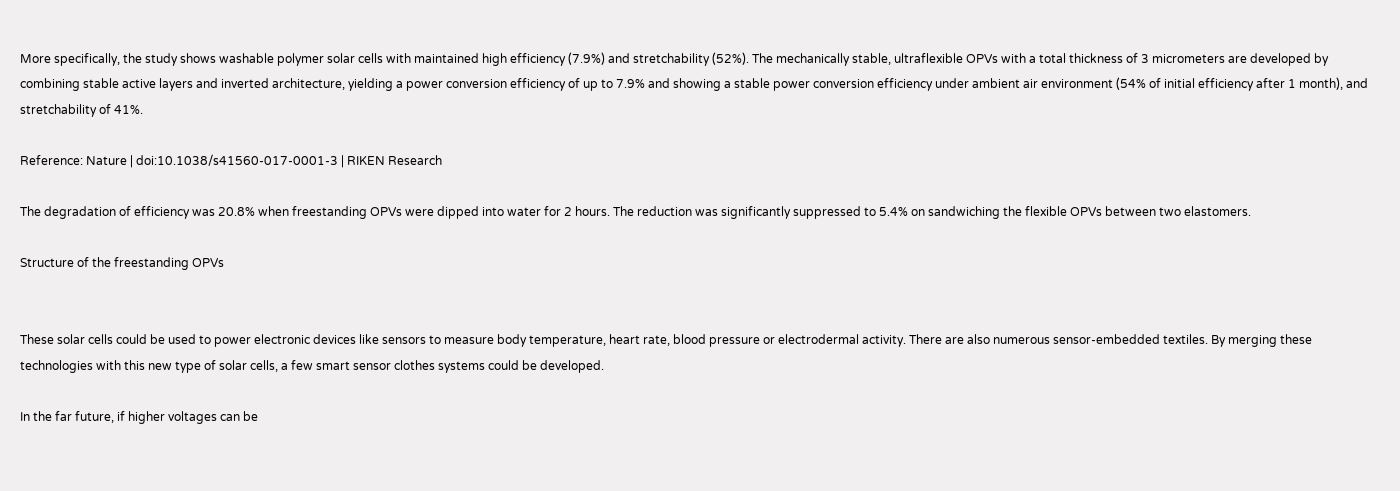More specifically, the study shows washable polymer solar cells with maintained high efficiency (7.9%) and stretchability (52%). The mechanically stable, ultraflexible OPVs with a total thickness of 3 micrometers are developed by combining stable active layers and inverted architecture, yielding a power conversion efficiency of up to 7.9% and showing a stable power conversion efficiency under ambient air environment (54% of initial efficiency after 1 month), and stretchability of 41%.

Reference: Nature | doi:10.1038/s41560-017-0001-3 | RIKEN Research

The degradation of efficiency was 20.8% when freestanding OPVs were dipped into water for 2 hours. The reduction was significantly suppressed to 5.4% on sandwiching the flexible OPVs between two elastomers.

Structure of the freestanding OPVs


These solar cells could be used to power electronic devices like sensors to measure body temperature, heart rate, blood pressure or electrodermal activity. There are also numerous sensor-embedded textiles. By merging these technologies with this new type of solar cells, a few smart sensor clothes systems could be developed.

In the far future, if higher voltages can be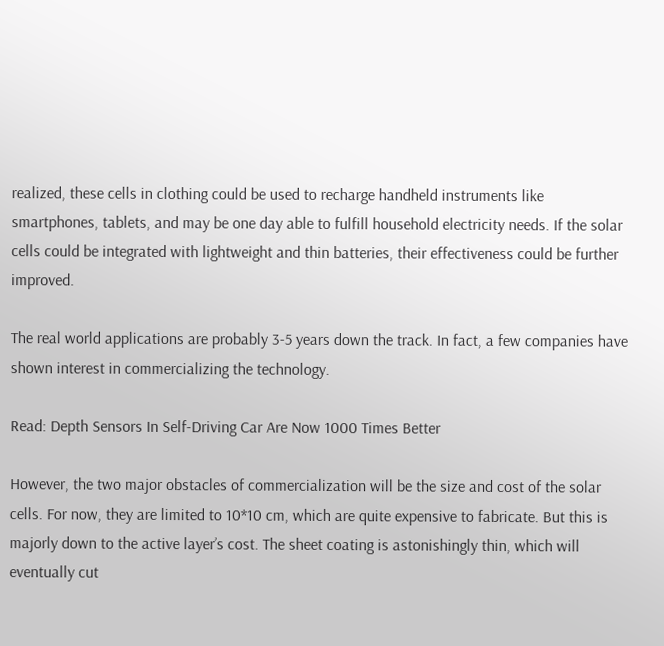realized, these cells in clothing could be used to recharge handheld instruments like smartphones, tablets, and may be one day able to fulfill household electricity needs. If the solar cells could be integrated with lightweight and thin batteries, their effectiveness could be further improved.

The real world applications are probably 3-5 years down the track. In fact, a few companies have shown interest in commercializing the technology.

Read: Depth Sensors In Self-Driving Car Are Now 1000 Times Better

However, the two major obstacles of commercialization will be the size and cost of the solar cells. For now, they are limited to 10*10 cm, which are quite expensive to fabricate. But this is majorly down to the active layer’s cost. The sheet coating is astonishingly thin, which will eventually cut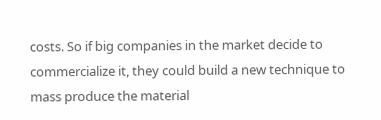costs. So if big companies in the market decide to commercialize it, they could build a new technique to mass produce the material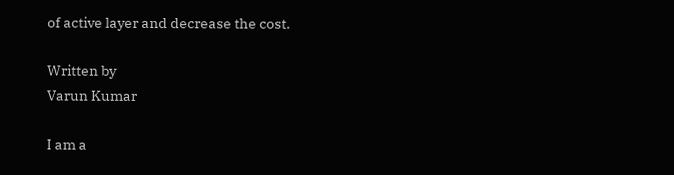of active layer and decrease the cost.

Written by
Varun Kumar

I am a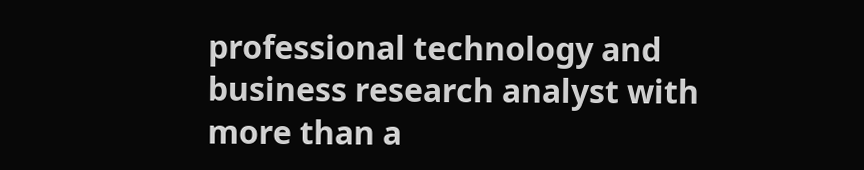professional technology and business research analyst with more than a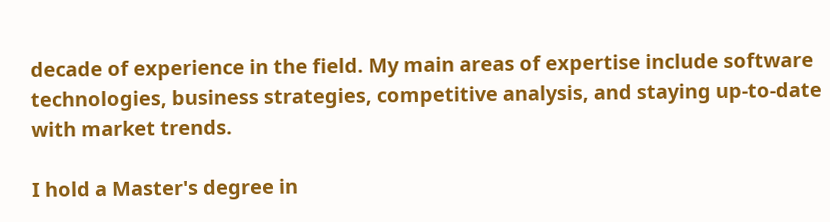decade of experience in the field. My main areas of expertise include software technologies, business strategies, competitive analysis, and staying up-to-date with market trends.

I hold a Master's degree in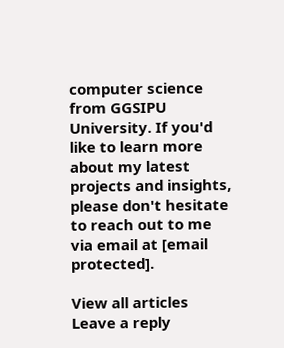computer science from GGSIPU University. If you'd like to learn more about my latest projects and insights, please don't hesitate to reach out to me via email at [email protected].

View all articles
Leave a reply